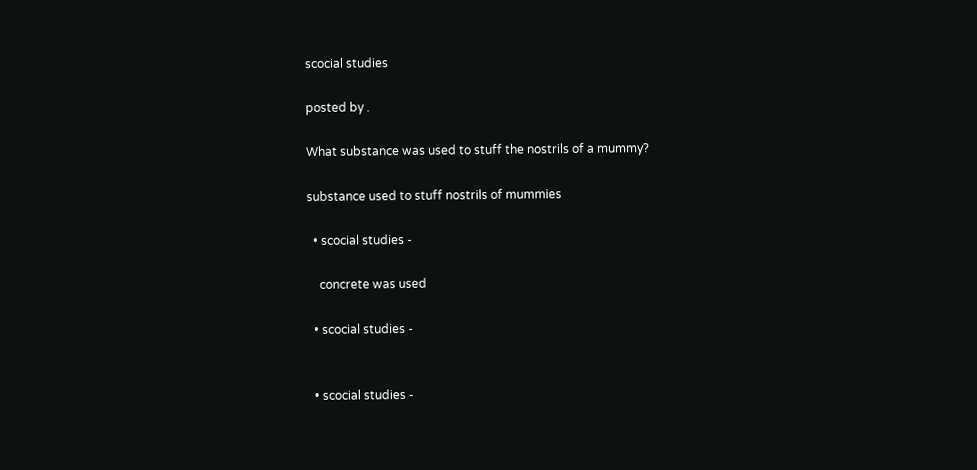scocial studies

posted by .

What substance was used to stuff the nostrils of a mummy?

substance used to stuff nostrils of mummies

  • scocial studies -

    concrete was used

  • scocial studies -


  • scocial studies -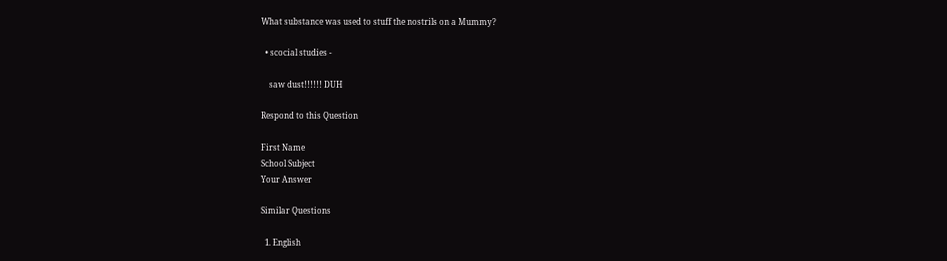What substance was used to stuff the nostrils on a Mummy?

  • scocial studies -

    saw dust!!!!!! DUH

Respond to this Question

First Name
School Subject
Your Answer

Similar Questions

  1. English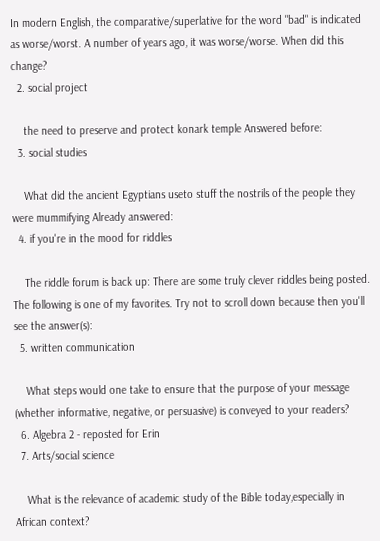In modern English, the comparative/superlative for the word "bad" is indicated as worse/worst. A number of years ago, it was worse/worse. When did this change?
  2. social project

    the need to preserve and protect konark temple Answered before:
  3. social studies

    What did the ancient Egyptians useto stuff the nostrils of the people they were mummifying Already answered:
  4. if you're in the mood for riddles

    The riddle forum is back up: There are some truly clever riddles being posted. The following is one of my favorites. Try not to scroll down because then you'll see the answer(s):
  5. written communication

    What steps would one take to ensure that the purpose of your message (whether informative, negative, or persuasive) is conveyed to your readers?
  6. Algebra 2 - reposted for Erin
  7. Arts/social science

    What is the relevance of academic study of the Bible today,especially in African context?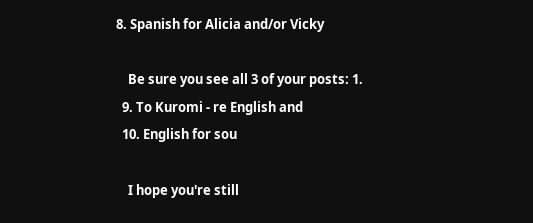8. Spanish for Alicia and/or Vicky

    Be sure you see all 3 of your posts: 1.
  9. To Kuromi - re English and
  10. English for sou

    I hope you're still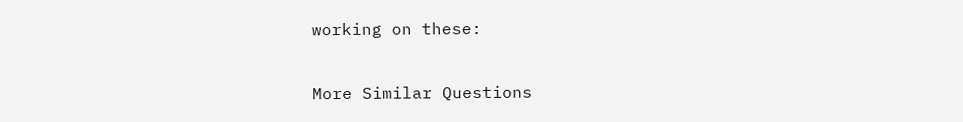working on these:

More Similar Questions